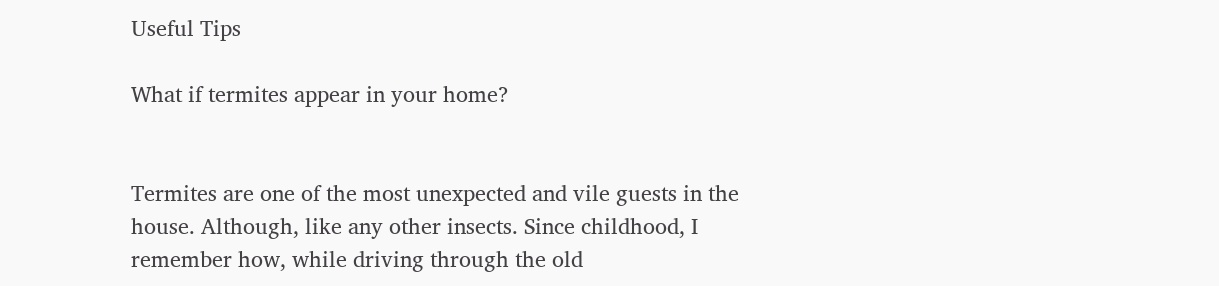Useful Tips

What if termites appear in your home?


Termites are one of the most unexpected and vile guests in the house. Although, like any other insects. Since childhood, I remember how, while driving through the old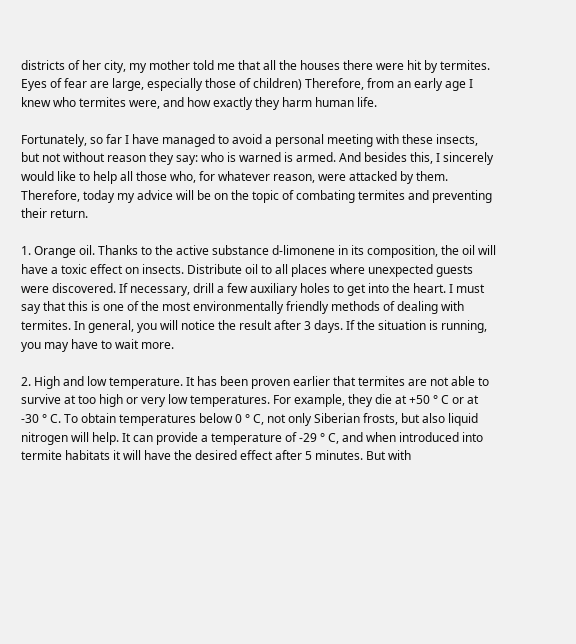districts of her city, my mother told me that all the houses there were hit by termites. Eyes of fear are large, especially those of children) Therefore, from an early age I knew who termites were, and how exactly they harm human life.

Fortunately, so far I have managed to avoid a personal meeting with these insects, but not without reason they say: who is warned is armed. And besides this, I sincerely would like to help all those who, for whatever reason, were attacked by them. Therefore, today my advice will be on the topic of combating termites and preventing their return.

1. Orange oil. Thanks to the active substance d-limonene in its composition, the oil will have a toxic effect on insects. Distribute oil to all places where unexpected guests were discovered. If necessary, drill a few auxiliary holes to get into the heart. I must say that this is one of the most environmentally friendly methods of dealing with termites. In general, you will notice the result after 3 days. If the situation is running, you may have to wait more.

2. High and low temperature. It has been proven earlier that termites are not able to survive at too high or very low temperatures. For example, they die at +50 ° C or at -30 ° C. To obtain temperatures below 0 ° C, not only Siberian frosts, but also liquid nitrogen will help. It can provide a temperature of -29 ° C, and when introduced into termite habitats it will have the desired effect after 5 minutes. But with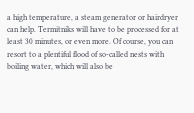a high temperature, a steam generator or hairdryer can help. Termitniks will have to be processed for at least 30 minutes, or even more. Of course, you can resort to a plentiful flood of so-called nests with boiling water, which will also be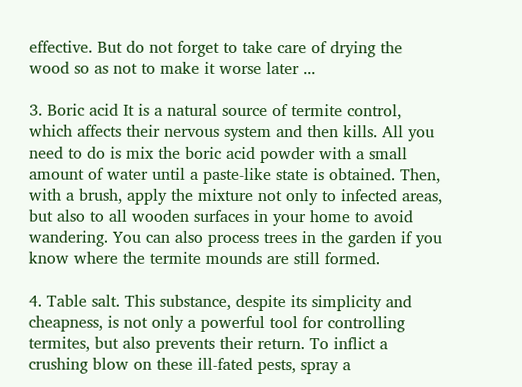effective. But do not forget to take care of drying the wood so as not to make it worse later ...

3. Boric acid It is a natural source of termite control, which affects their nervous system and then kills. All you need to do is mix the boric acid powder with a small amount of water until a paste-like state is obtained. Then, with a brush, apply the mixture not only to infected areas, but also to all wooden surfaces in your home to avoid wandering. You can also process trees in the garden if you know where the termite mounds are still formed.

4. Table salt. This substance, despite its simplicity and cheapness, is not only a powerful tool for controlling termites, but also prevents their return. To inflict a crushing blow on these ill-fated pests, spray a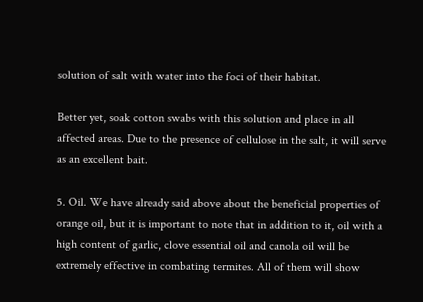solution of salt with water into the foci of their habitat.

Better yet, soak cotton swabs with this solution and place in all affected areas. Due to the presence of cellulose in the salt, it will serve as an excellent bait.

5. Oil. We have already said above about the beneficial properties of orange oil, but it is important to note that in addition to it, oil with a high content of garlic, clove essential oil and canola oil will be extremely effective in combating termites. All of them will show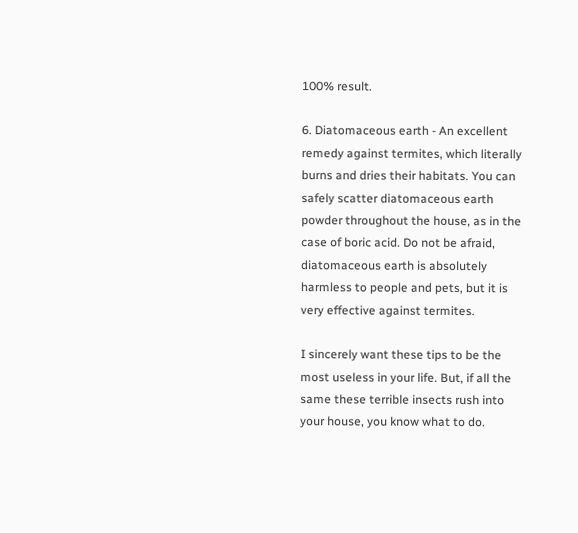100% result.

6. Diatomaceous earth - An excellent remedy against termites, which literally burns and dries their habitats. You can safely scatter diatomaceous earth powder throughout the house, as in the case of boric acid. Do not be afraid, diatomaceous earth is absolutely harmless to people and pets, but it is very effective against termites.

I sincerely want these tips to be the most useless in your life. But, if all the same these terrible insects rush into your house, you know what to do.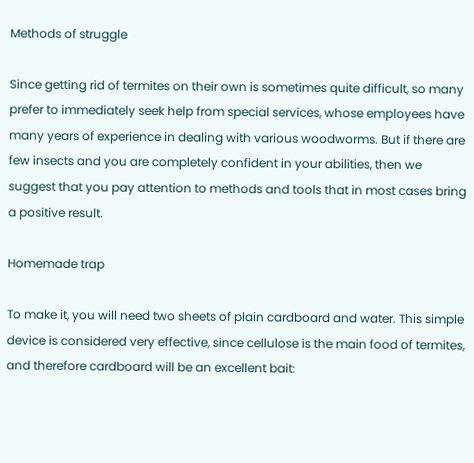Methods of struggle

Since getting rid of termites on their own is sometimes quite difficult, so many prefer to immediately seek help from special services, whose employees have many years of experience in dealing with various woodworms. But if there are few insects and you are completely confident in your abilities, then we suggest that you pay attention to methods and tools that in most cases bring a positive result.

Homemade trap

To make it, you will need two sheets of plain cardboard and water. This simple device is considered very effective, since cellulose is the main food of termites, and therefore cardboard will be an excellent bait: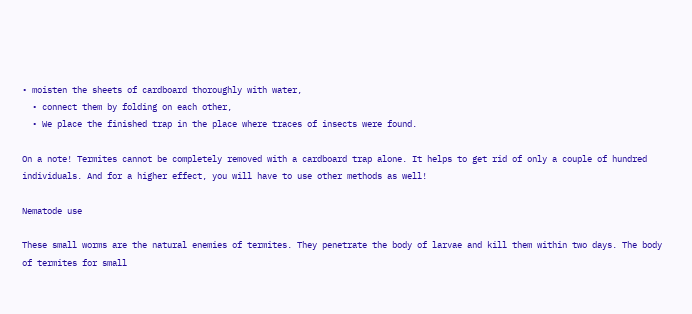• moisten the sheets of cardboard thoroughly with water,
  • connect them by folding on each other,
  • We place the finished trap in the place where traces of insects were found.

On a note! Termites cannot be completely removed with a cardboard trap alone. It helps to get rid of only a couple of hundred individuals. And for a higher effect, you will have to use other methods as well!

Nematode use

These small worms are the natural enemies of termites. They penetrate the body of larvae and kill them within two days. The body of termites for small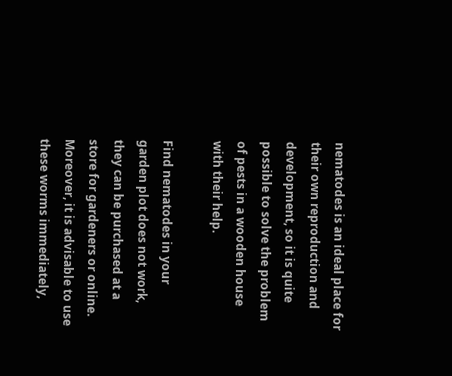nematodes is an ideal place for their own reproduction and development, so it is quite possible to solve the problem of pests in a wooden house with their help.

Find nematodes in your garden plot does not work, they can be purchased at a store for gardeners or online. Moreover, it is advisable to use these worms immediately,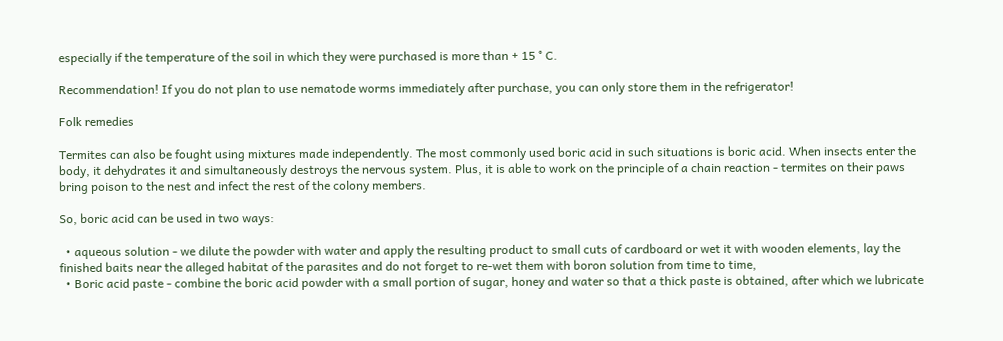especially if the temperature of the soil in which they were purchased is more than + 15 ° C.

Recommendation! If you do not plan to use nematode worms immediately after purchase, you can only store them in the refrigerator!

Folk remedies

Termites can also be fought using mixtures made independently. The most commonly used boric acid in such situations is boric acid. When insects enter the body, it dehydrates it and simultaneously destroys the nervous system. Plus, it is able to work on the principle of a chain reaction - termites on their paws bring poison to the nest and infect the rest of the colony members.

So, boric acid can be used in two ways:

  • aqueous solution - we dilute the powder with water and apply the resulting product to small cuts of cardboard or wet it with wooden elements, lay the finished baits near the alleged habitat of the parasites and do not forget to re-wet them with boron solution from time to time,
  • Boric acid paste - combine the boric acid powder with a small portion of sugar, honey and water so that a thick paste is obtained, after which we lubricate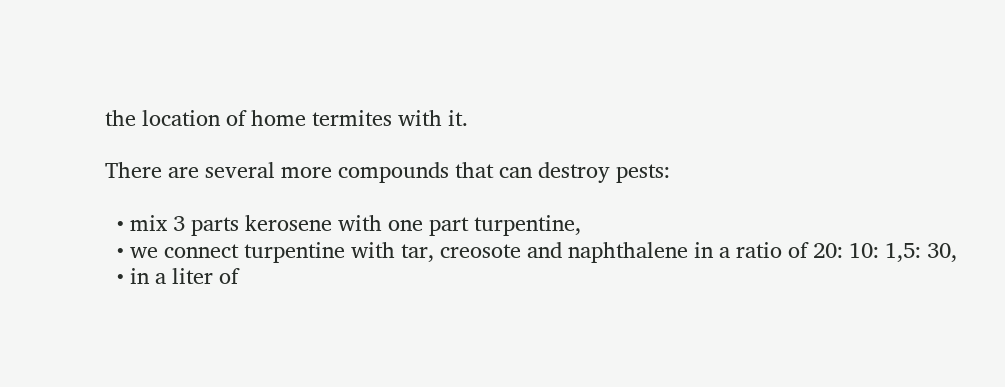the location of home termites with it.

There are several more compounds that can destroy pests:

  • mix 3 parts kerosene with one part turpentine,
  • we connect turpentine with tar, creosote and naphthalene in a ratio of 20: 10: 1,5: 30,
  • in a liter of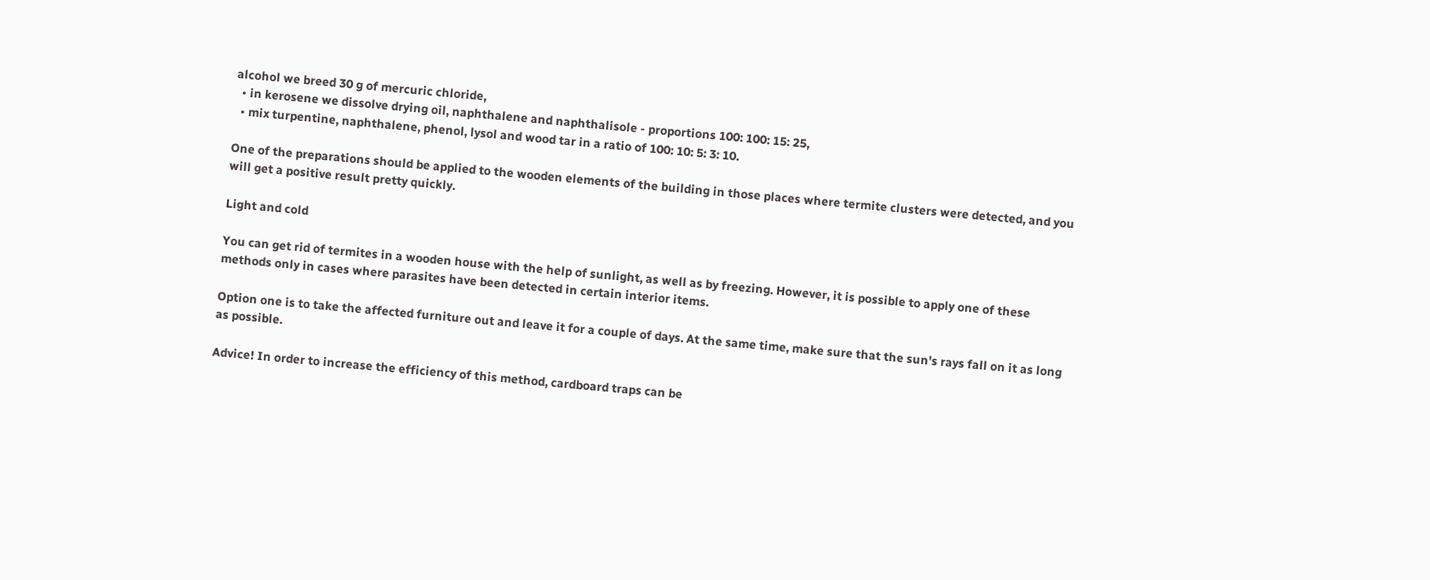alcohol we breed 30 g of mercuric chloride,
  • in kerosene we dissolve drying oil, naphthalene and naphthalisole - proportions 100: 100: 15: 25,
  • mix turpentine, naphthalene, phenol, lysol and wood tar in a ratio of 100: 10: 5: 3: 10.

One of the preparations should be applied to the wooden elements of the building in those places where termite clusters were detected, and you will get a positive result pretty quickly.

Light and cold

You can get rid of termites in a wooden house with the help of sunlight, as well as by freezing. However, it is possible to apply one of these methods only in cases where parasites have been detected in certain interior items.

Option one is to take the affected furniture out and leave it for a couple of days. At the same time, make sure that the sun's rays fall on it as long as possible.

Advice! In order to increase the efficiency of this method, cardboard traps can be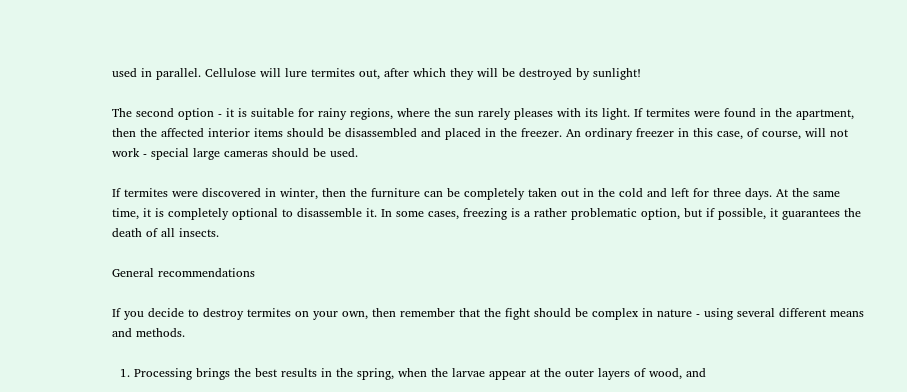used in parallel. Cellulose will lure termites out, after which they will be destroyed by sunlight!

The second option - it is suitable for rainy regions, where the sun rarely pleases with its light. If termites were found in the apartment, then the affected interior items should be disassembled and placed in the freezer. An ordinary freezer in this case, of course, will not work - special large cameras should be used.

If termites were discovered in winter, then the furniture can be completely taken out in the cold and left for three days. At the same time, it is completely optional to disassemble it. In some cases, freezing is a rather problematic option, but if possible, it guarantees the death of all insects.

General recommendations

If you decide to destroy termites on your own, then remember that the fight should be complex in nature - using several different means and methods.

  1. Processing brings the best results in the spring, when the larvae appear at the outer layers of wood, and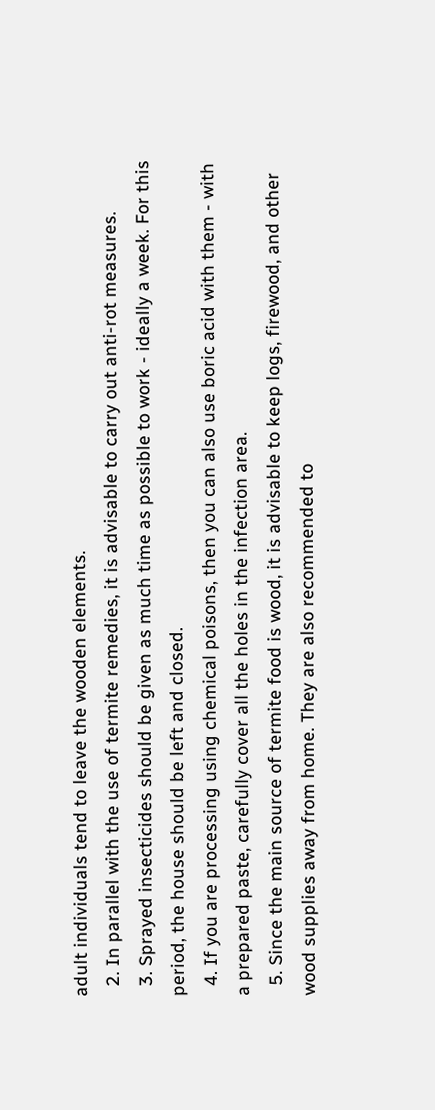adult individuals tend to leave the wooden elements.
  2. In parallel with the use of termite remedies, it is advisable to carry out anti-rot measures.
  3. Sprayed insecticides should be given as much time as possible to work - ideally a week. For this period, the house should be left and closed.
  4. If you are processing using chemical poisons, then you can also use boric acid with them - with a prepared paste, carefully cover all the holes in the infection area.
  5. Since the main source of termite food is wood, it is advisable to keep logs, firewood, and other wood supplies away from home. They are also recommended to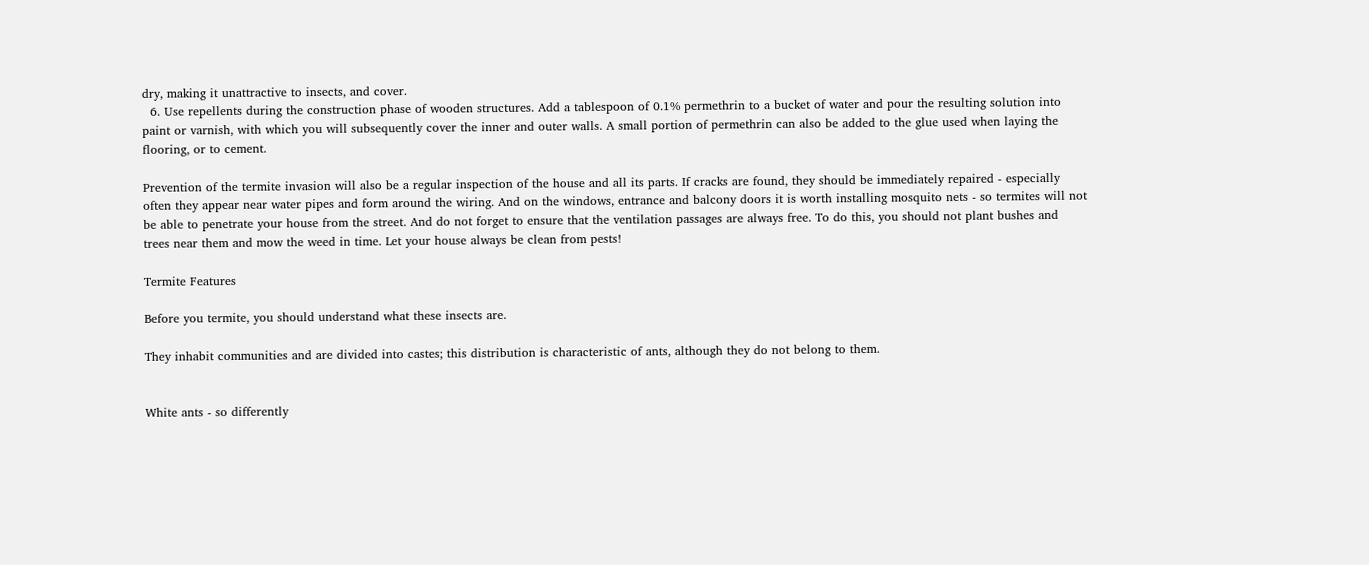dry, making it unattractive to insects, and cover.
  6. Use repellents during the construction phase of wooden structures. Add a tablespoon of 0.1% permethrin to a bucket of water and pour the resulting solution into paint or varnish, with which you will subsequently cover the inner and outer walls. A small portion of permethrin can also be added to the glue used when laying the flooring, or to cement.

Prevention of the termite invasion will also be a regular inspection of the house and all its parts. If cracks are found, they should be immediately repaired - especially often they appear near water pipes and form around the wiring. And on the windows, entrance and balcony doors it is worth installing mosquito nets - so termites will not be able to penetrate your house from the street. And do not forget to ensure that the ventilation passages are always free. To do this, you should not plant bushes and trees near them and mow the weed in time. Let your house always be clean from pests!

Termite Features

Before you termite, you should understand what these insects are.

They inhabit communities and are divided into castes; this distribution is characteristic of ants, although they do not belong to them.


White ants - so differently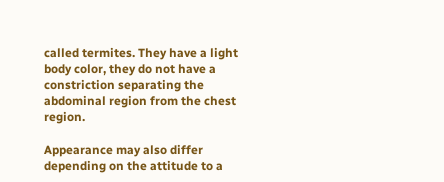called termites. They have a light body color, they do not have a constriction separating the abdominal region from the chest region.

Appearance may also differ depending on the attitude to a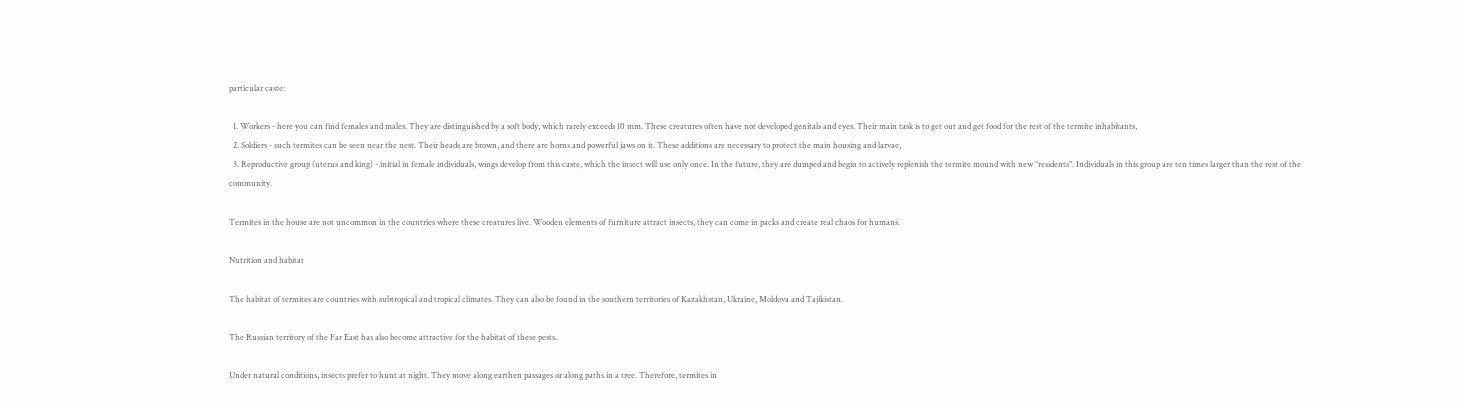particular caste:

  1. Workers - here you can find females and males. They are distinguished by a soft body, which rarely exceeds 10 mm. These creatures often have not developed genitals and eyes. Their main task is to get out and get food for the rest of the termite inhabitants,
  2. Soldiers - such termites can be seen near the nest. Their heads are brown, and there are horns and powerful jaws on it. These additions are necessary to protect the main housing and larvae,
  3. Reproductive group (uterus and king) - initial in female individuals, wings develop from this caste, which the insect will use only once. In the future, they are dumped and begin to actively replenish the termite mound with new "residents". Individuals in this group are ten times larger than the rest of the community.

Termites in the house are not uncommon in the countries where these creatures live. Wooden elements of furniture attract insects, they can come in packs and create real chaos for humans.

Nutrition and habitat

The habitat of termites are countries with subtropical and tropical climates. They can also be found in the southern territories of Kazakhstan, Ukraine, Moldova and Tajikistan.

The Russian territory of the Far East has also become attractive for the habitat of these pests.

Under natural conditions, insects prefer to hunt at night. They move along earthen passages or along paths in a tree. Therefore, termites in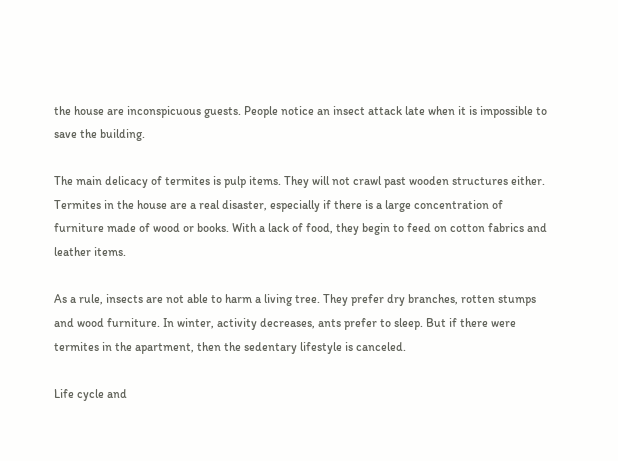the house are inconspicuous guests. People notice an insect attack late when it is impossible to save the building.

The main delicacy of termites is pulp items. They will not crawl past wooden structures either. Termites in the house are a real disaster, especially if there is a large concentration of furniture made of wood or books. With a lack of food, they begin to feed on cotton fabrics and leather items.

As a rule, insects are not able to harm a living tree. They prefer dry branches, rotten stumps and wood furniture. In winter, activity decreases, ants prefer to sleep. But if there were termites in the apartment, then the sedentary lifestyle is canceled.

Life cycle and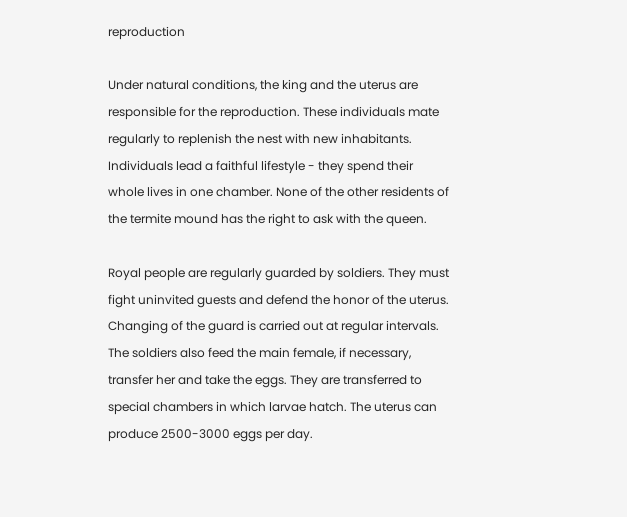reproduction

Under natural conditions, the king and the uterus are responsible for the reproduction. These individuals mate regularly to replenish the nest with new inhabitants. Individuals lead a faithful lifestyle - they spend their whole lives in one chamber. None of the other residents of the termite mound has the right to ask with the queen.

Royal people are regularly guarded by soldiers. They must fight uninvited guests and defend the honor of the uterus. Changing of the guard is carried out at regular intervals. The soldiers also feed the main female, if necessary, transfer her and take the eggs. They are transferred to special chambers in which larvae hatch. The uterus can produce 2500-3000 eggs per day.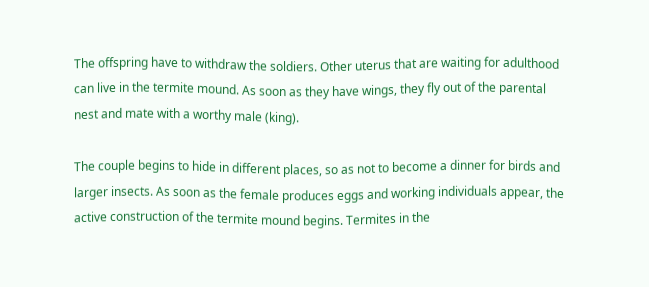The offspring have to withdraw the soldiers. Other uterus that are waiting for adulthood can live in the termite mound. As soon as they have wings, they fly out of the parental nest and mate with a worthy male (king).

The couple begins to hide in different places, so as not to become a dinner for birds and larger insects. As soon as the female produces eggs and working individuals appear, the active construction of the termite mound begins. Termites in the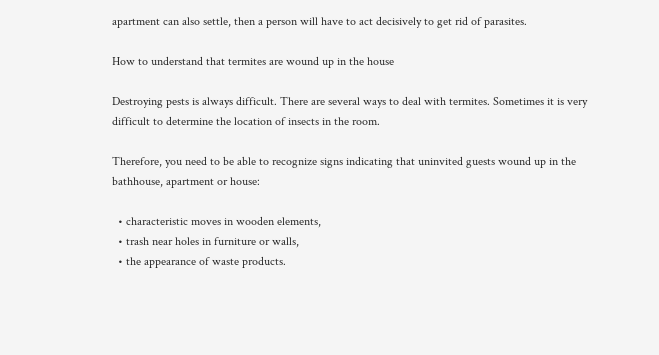apartment can also settle, then a person will have to act decisively to get rid of parasites.

How to understand that termites are wound up in the house

Destroying pests is always difficult. There are several ways to deal with termites. Sometimes it is very difficult to determine the location of insects in the room.

Therefore, you need to be able to recognize signs indicating that uninvited guests wound up in the bathhouse, apartment or house:

  • characteristic moves in wooden elements,
  • trash near holes in furniture or walls,
  • the appearance of waste products.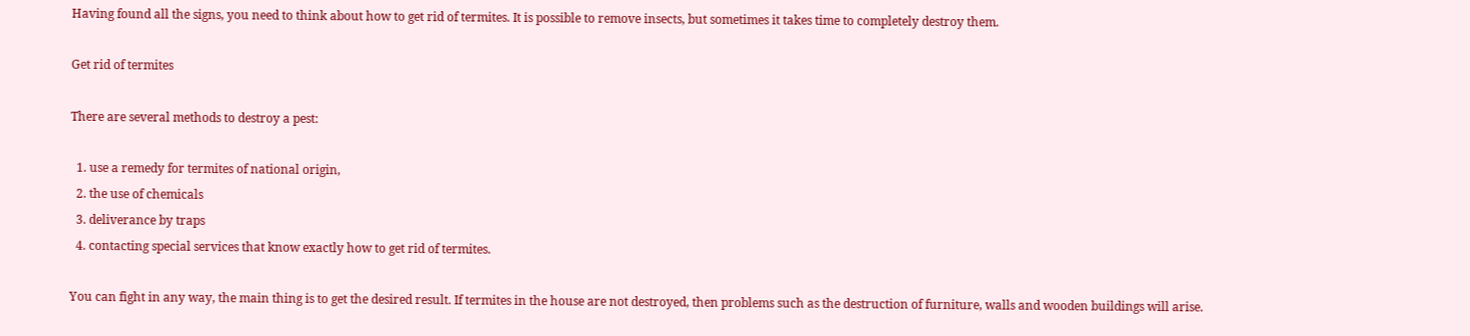Having found all the signs, you need to think about how to get rid of termites. It is possible to remove insects, but sometimes it takes time to completely destroy them.

Get rid of termites

There are several methods to destroy a pest:

  1. use a remedy for termites of national origin,
  2. the use of chemicals
  3. deliverance by traps
  4. contacting special services that know exactly how to get rid of termites.

You can fight in any way, the main thing is to get the desired result. If termites in the house are not destroyed, then problems such as the destruction of furniture, walls and wooden buildings will arise.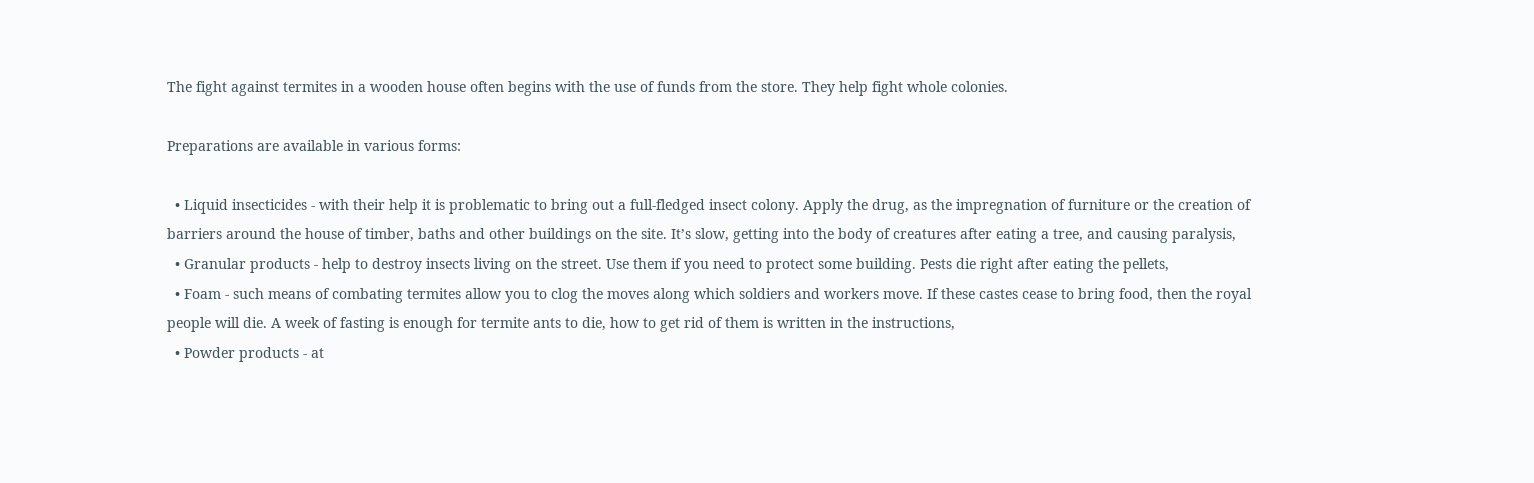The fight against termites in a wooden house often begins with the use of funds from the store. They help fight whole colonies.

Preparations are available in various forms:

  • Liquid insecticides - with their help it is problematic to bring out a full-fledged insect colony. Apply the drug, as the impregnation of furniture or the creation of barriers around the house of timber, baths and other buildings on the site. It’s slow, getting into the body of creatures after eating a tree, and causing paralysis,
  • Granular products - help to destroy insects living on the street. Use them if you need to protect some building. Pests die right after eating the pellets,
  • Foam - such means of combating termites allow you to clog the moves along which soldiers and workers move. If these castes cease to bring food, then the royal people will die. A week of fasting is enough for termite ants to die, how to get rid of them is written in the instructions,
  • Powder products - at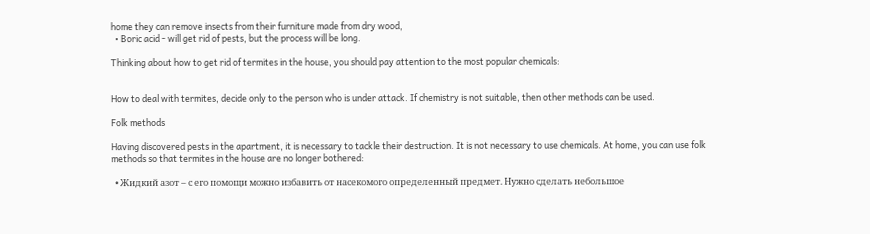home they can remove insects from their furniture made from dry wood,
  • Boric acid - will get rid of pests, but the process will be long.

Thinking about how to get rid of termites in the house, you should pay attention to the most popular chemicals:


How to deal with termites, decide only to the person who is under attack. If chemistry is not suitable, then other methods can be used.

Folk methods

Having discovered pests in the apartment, it is necessary to tackle their destruction. It is not necessary to use chemicals. At home, you can use folk methods so that termites in the house are no longer bothered:

  • Жидкий азот – с его помощи можно избавить от насекомого определенный предмет. Нужно сделать небольшое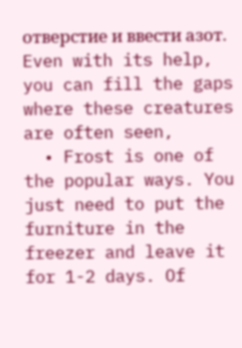отверстие и ввести азот. Even with its help, you can fill the gaps where these creatures are often seen,
  • Frost is one of the popular ways. You just need to put the furniture in the freezer and leave it for 1-2 days. Of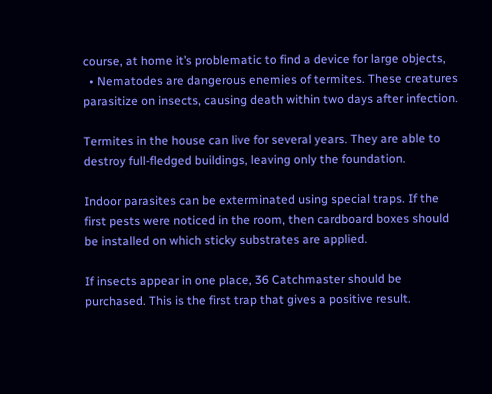course, at home it’s problematic to find a device for large objects,
  • Nematodes are dangerous enemies of termites. These creatures parasitize on insects, causing death within two days after infection.

Termites in the house can live for several years. They are able to destroy full-fledged buildings, leaving only the foundation.

Indoor parasites can be exterminated using special traps. If the first pests were noticed in the room, then cardboard boxes should be installed on which sticky substrates are applied.

If insects appear in one place, 36 Catchmaster should be purchased. This is the first trap that gives a positive result.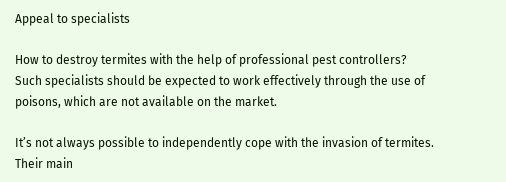Appeal to specialists

How to destroy termites with the help of professional pest controllers? Such specialists should be expected to work effectively through the use of poisons, which are not available on the market.

It’s not always possible to independently cope with the invasion of termites. Their main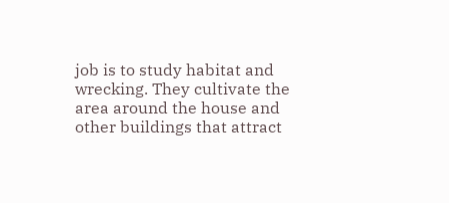job is to study habitat and wrecking. They cultivate the area around the house and other buildings that attract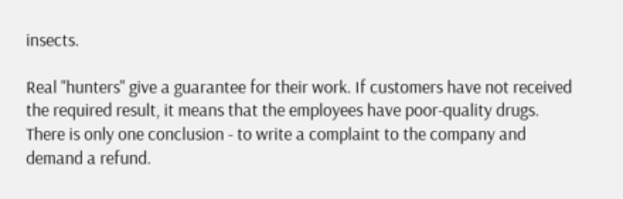insects.

Real "hunters" give a guarantee for their work. If customers have not received the required result, it means that the employees have poor-quality drugs. There is only one conclusion - to write a complaint to the company and demand a refund.